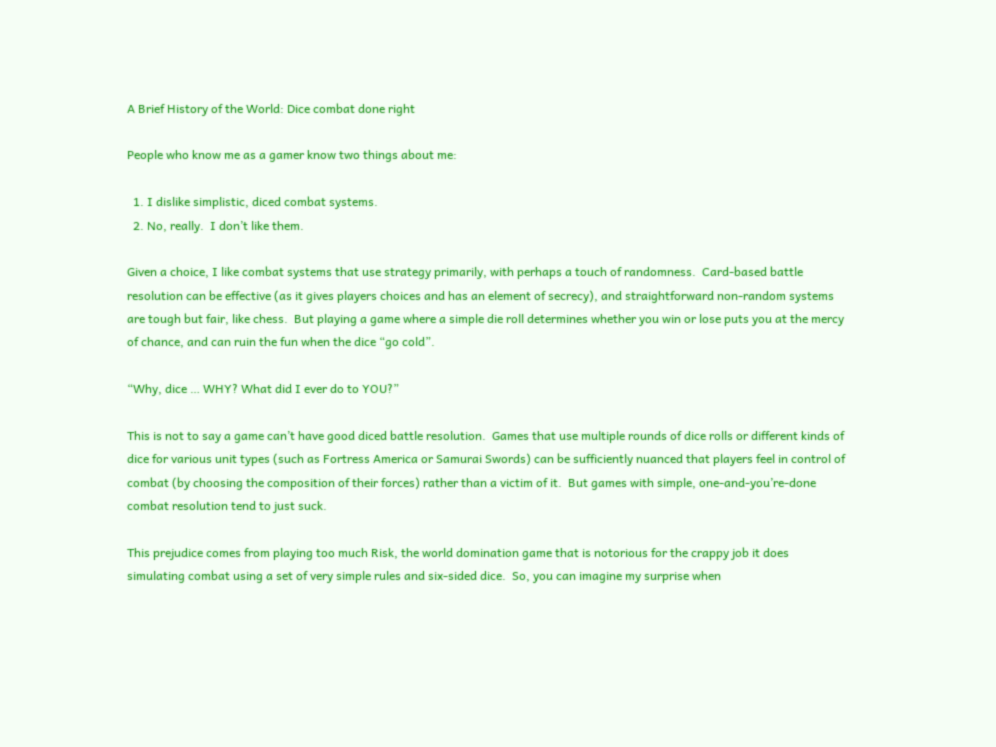A Brief History of the World: Dice combat done right

People who know me as a gamer know two things about me:

  1. I dislike simplistic, diced combat systems.
  2. No, really.  I don’t like them.

Given a choice, I like combat systems that use strategy primarily, with perhaps a touch of randomness.  Card-based battle resolution can be effective (as it gives players choices and has an element of secrecy), and straightforward non-random systems are tough but fair, like chess.  But playing a game where a simple die roll determines whether you win or lose puts you at the mercy of chance, and can ruin the fun when the dice “go cold”.

“Why, dice … WHY? What did I ever do to YOU?”

This is not to say a game can’t have good diced battle resolution.  Games that use multiple rounds of dice rolls or different kinds of dice for various unit types (such as Fortress America or Samurai Swords) can be sufficiently nuanced that players feel in control of combat (by choosing the composition of their forces) rather than a victim of it.  But games with simple, one-and-you’re-done combat resolution tend to just suck.

This prejudice comes from playing too much Risk, the world domination game that is notorious for the crappy job it does simulating combat using a set of very simple rules and six-sided dice.  So, you can imagine my surprise when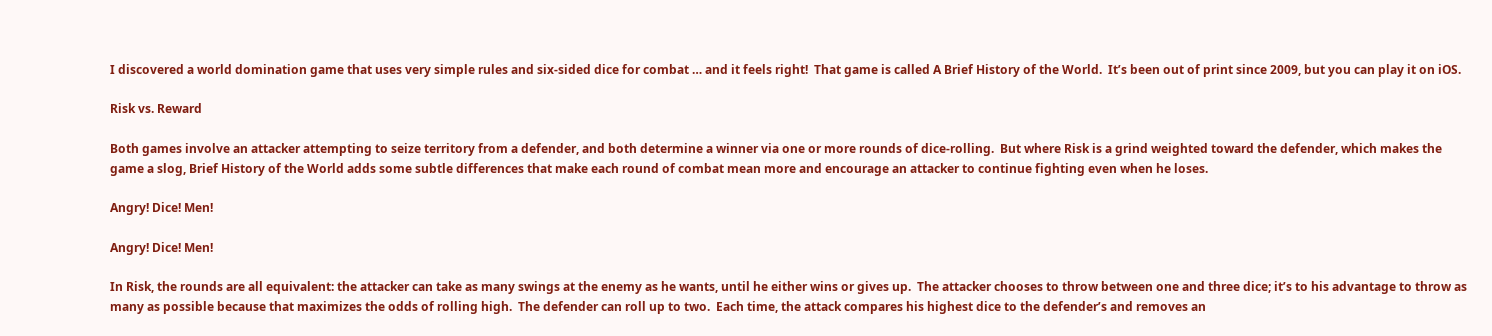I discovered a world domination game that uses very simple rules and six-sided dice for combat … and it feels right!  That game is called A Brief History of the World.  It’s been out of print since 2009, but you can play it on iOS.

Risk vs. Reward

Both games involve an attacker attempting to seize territory from a defender, and both determine a winner via one or more rounds of dice-rolling.  But where Risk is a grind weighted toward the defender, which makes the game a slog, Brief History of the World adds some subtle differences that make each round of combat mean more and encourage an attacker to continue fighting even when he loses.

Angry! Dice! Men!

Angry! Dice! Men!

In Risk, the rounds are all equivalent: the attacker can take as many swings at the enemy as he wants, until he either wins or gives up.  The attacker chooses to throw between one and three dice; it’s to his advantage to throw as many as possible because that maximizes the odds of rolling high.  The defender can roll up to two.  Each time, the attack compares his highest dice to the defender’s and removes an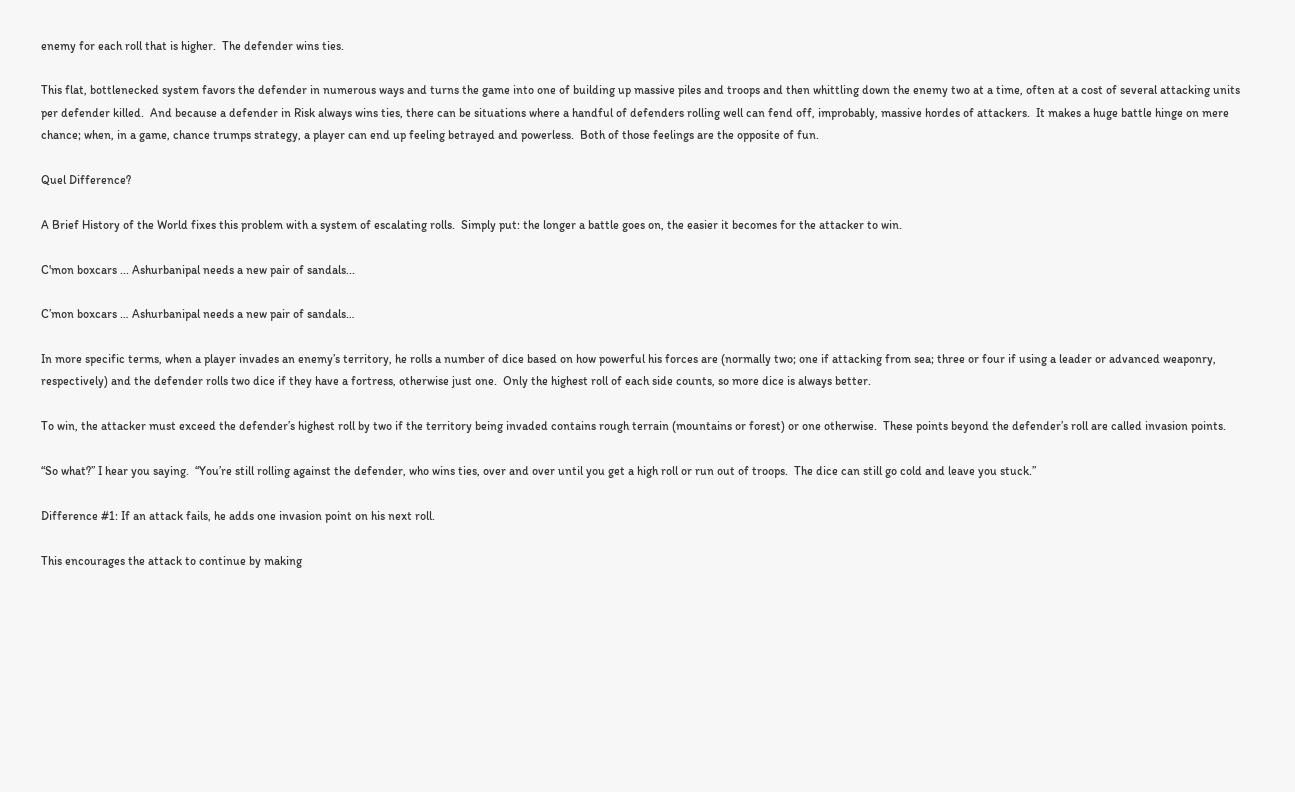enemy for each roll that is higher.  The defender wins ties.

This flat, bottlenecked system favors the defender in numerous ways and turns the game into one of building up massive piles and troops and then whittling down the enemy two at a time, often at a cost of several attacking units per defender killed.  And because a defender in Risk always wins ties, there can be situations where a handful of defenders rolling well can fend off, improbably, massive hordes of attackers.  It makes a huge battle hinge on mere chance; when, in a game, chance trumps strategy, a player can end up feeling betrayed and powerless.  Both of those feelings are the opposite of fun.

Quel Difference?

A Brief History of the World fixes this problem with a system of escalating rolls.  Simply put: the longer a battle goes on, the easier it becomes for the attacker to win.

C'mon boxcars ... Ashurbanipal needs a new pair of sandals...

C’mon boxcars … Ashurbanipal needs a new pair of sandals…

In more specific terms, when a player invades an enemy’s territory, he rolls a number of dice based on how powerful his forces are (normally two; one if attacking from sea; three or four if using a leader or advanced weaponry, respectively) and the defender rolls two dice if they have a fortress, otherwise just one.  Only the highest roll of each side counts, so more dice is always better.

To win, the attacker must exceed the defender’s highest roll by two if the territory being invaded contains rough terrain (mountains or forest) or one otherwise.  These points beyond the defender’s roll are called invasion points.

“So what?” I hear you saying.  “You’re still rolling against the defender, who wins ties, over and over until you get a high roll or run out of troops.  The dice can still go cold and leave you stuck.”

Difference #1: If an attack fails, he adds one invasion point on his next roll.

This encourages the attack to continue by making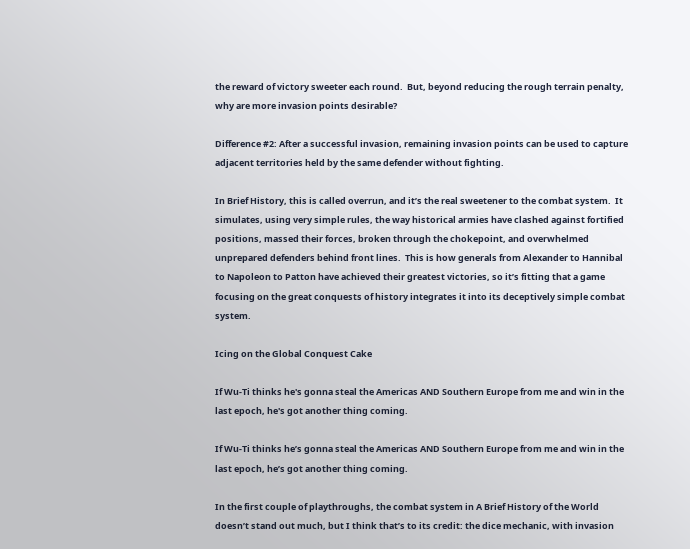the reward of victory sweeter each round.  But, beyond reducing the rough terrain penalty, why are more invasion points desirable?

Difference #2: After a successful invasion, remaining invasion points can be used to capture adjacent territories held by the same defender without fighting.

In Brief History, this is called overrun, and it’s the real sweetener to the combat system.  It simulates, using very simple rules, the way historical armies have clashed against fortified positions, massed their forces, broken through the chokepoint, and overwhelmed unprepared defenders behind front lines.  This is how generals from Alexander to Hannibal to Napoleon to Patton have achieved their greatest victories, so it’s fitting that a game focusing on the great conquests of history integrates it into its deceptively simple combat system.

Icing on the Global Conquest Cake

If Wu-Ti thinks he's gonna steal the Americas AND Southern Europe from me and win in the last epoch, he's got another thing coming.

If Wu-Ti thinks he’s gonna steal the Americas AND Southern Europe from me and win in the last epoch, he’s got another thing coming.

In the first couple of playthroughs, the combat system in A Brief History of the World doesn’t stand out much, but I think that’s to its credit: the dice mechanic, with invasion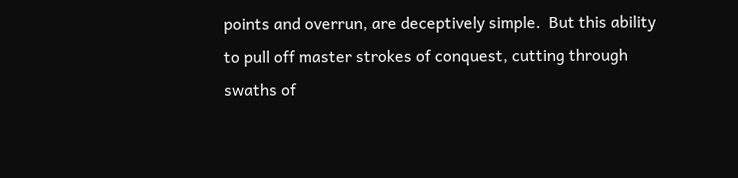points and overrun, are deceptively simple.  But this ability to pull off master strokes of conquest, cutting through swaths of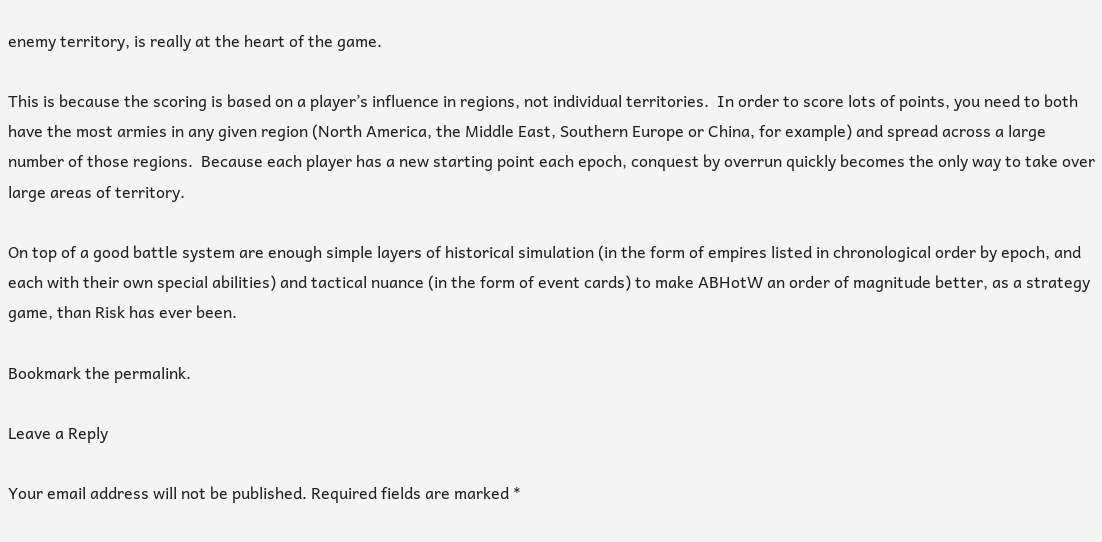enemy territory, is really at the heart of the game.

This is because the scoring is based on a player’s influence in regions, not individual territories.  In order to score lots of points, you need to both have the most armies in any given region (North America, the Middle East, Southern Europe or China, for example) and spread across a large number of those regions.  Because each player has a new starting point each epoch, conquest by overrun quickly becomes the only way to take over large areas of territory.

On top of a good battle system are enough simple layers of historical simulation (in the form of empires listed in chronological order by epoch, and each with their own special abilities) and tactical nuance (in the form of event cards) to make ABHotW an order of magnitude better, as a strategy game, than Risk has ever been.

Bookmark the permalink.

Leave a Reply

Your email address will not be published. Required fields are marked *